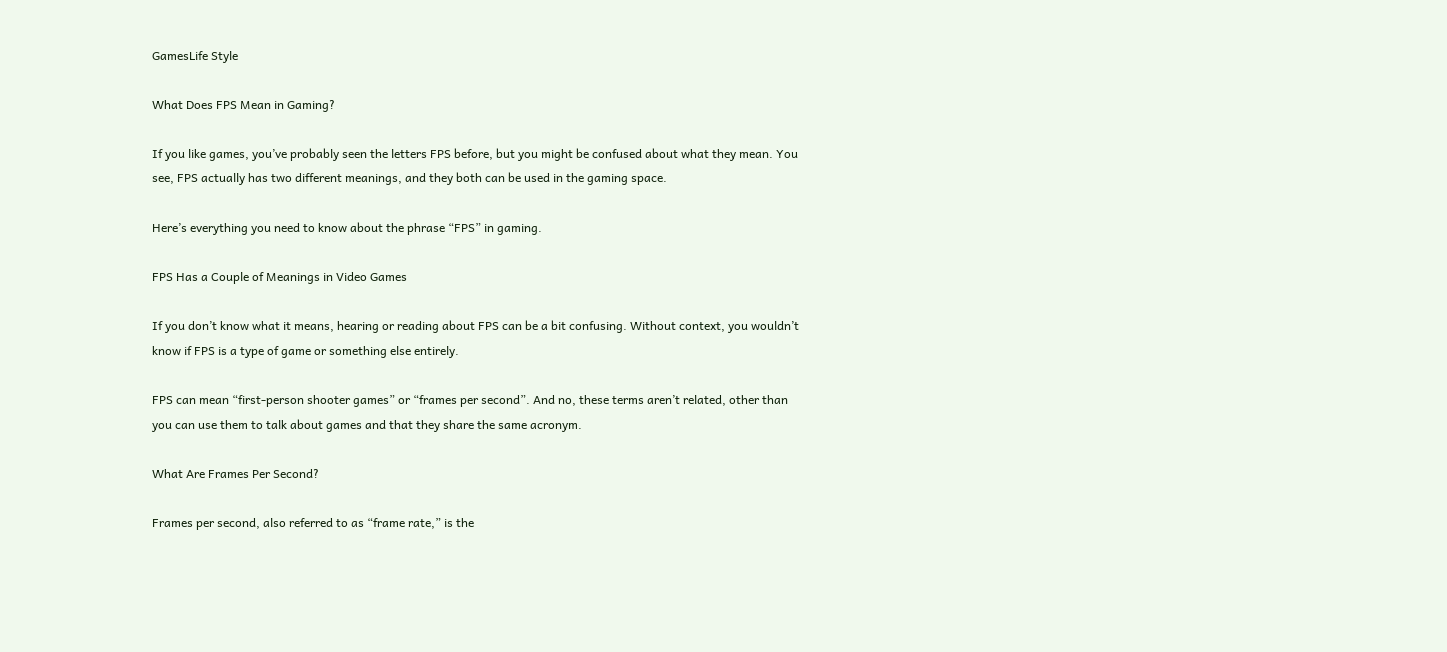GamesLife Style

What Does FPS Mean in Gaming?

If you like games, you’ve probably seen the letters FPS before, but you might be confused about what they mean. You see, FPS actually has two different meanings, and they both can be used in the gaming space.

Here’s everything you need to know about the phrase “FPS” in gaming.

FPS Has a Couple of Meanings in Video Games

If you don’t know what it means, hearing or reading about FPS can be a bit confusing. Without context, you wouldn’t know if FPS is a type of game or something else entirely.

FPS can mean “first-person shooter games” or “frames per second”. And no, these terms aren’t related, other than you can use them to talk about games and that they share the same acronym.

What Are Frames Per Second?

Frames per second, also referred to as “frame rate,” is the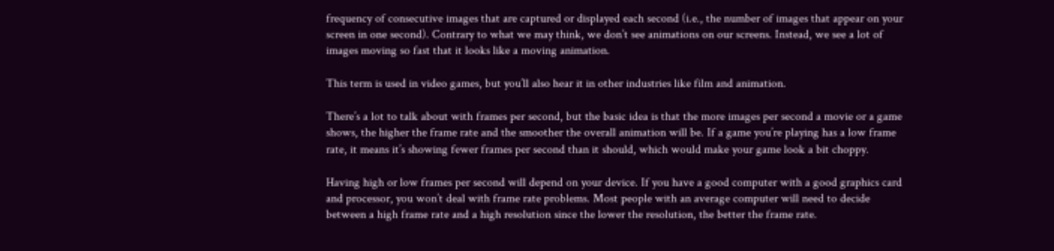frequency of consecutive images that are captured or displayed each second (i.e., the number of images that appear on your screen in one second). Contrary to what we may think, we don’t see animations on our screens. Instead, we see a lot of images moving so fast that it looks like a moving animation.

This term is used in video games, but you’ll also hear it in other industries like film and animation.

There’s a lot to talk about with frames per second, but the basic idea is that the more images per second a movie or a game shows, the higher the frame rate and the smoother the overall animation will be. If a game you’re playing has a low frame rate, it means it’s showing fewer frames per second than it should, which would make your game look a bit choppy.

Having high or low frames per second will depend on your device. If you have a good computer with a good graphics card and processor, you won’t deal with frame rate problems. Most people with an average computer will need to decide between a high frame rate and a high resolution since the lower the resolution, the better the frame rate.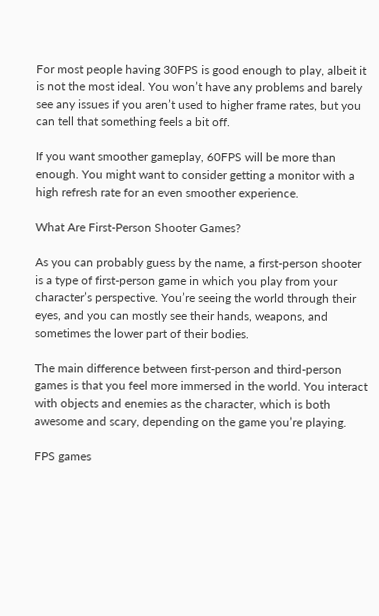For most people having 30FPS is good enough to play, albeit it is not the most ideal. You won’t have any problems and barely see any issues if you aren’t used to higher frame rates, but you can tell that something feels a bit off.

If you want smoother gameplay, 60FPS will be more than enough. You might want to consider getting a monitor with a high refresh rate for an even smoother experience.

What Are First-Person Shooter Games?

As you can probably guess by the name, a first-person shooter is a type of first-person game in which you play from your character’s perspective. You’re seeing the world through their eyes, and you can mostly see their hands, weapons, and sometimes the lower part of their bodies.

The main difference between first-person and third-person games is that you feel more immersed in the world. You interact with objects and enemies as the character, which is both awesome and scary, depending on the game you’re playing.

FPS games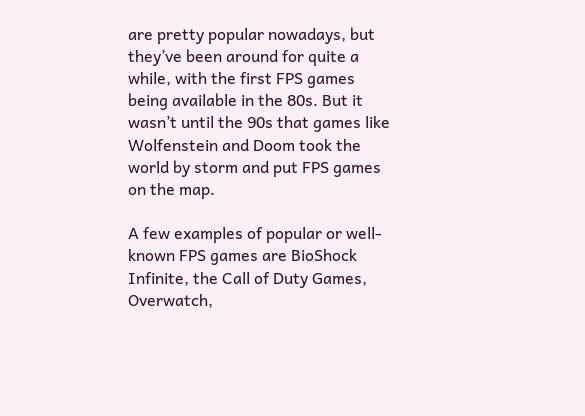are pretty popular nowadays, but they’ve been around for quite a while, with the first FPS games being available in the 80s. But it wasn’t until the 90s that games like Wolfenstein and Doom took the world by storm and put FPS games on the map.

A few examples of popular or well-known FPS games are BioShock Infinite, the Call of Duty Games, Overwatch,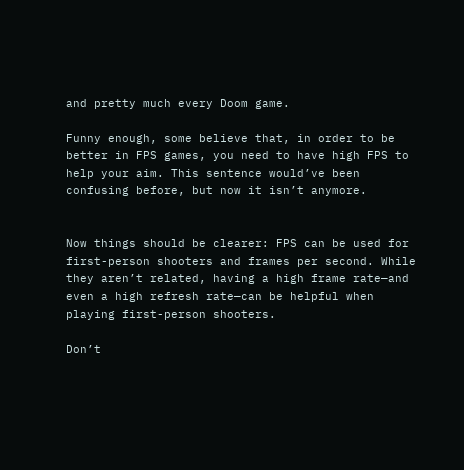and pretty much every Doom game.

Funny enough, some believe that, in order to be better in FPS games, you need to have high FPS to help your aim. This sentence would’ve been confusing before, but now it isn’t anymore.


Now things should be clearer: FPS can be used for first-person shooters and frames per second. While they aren’t related, having a high frame rate—and even a high refresh rate—can be helpful when playing first-person shooters.

Don’t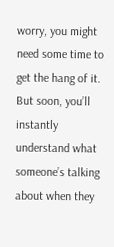worry, you might need some time to get the hang of it. But soon, you’ll instantly understand what someone’s talking about when they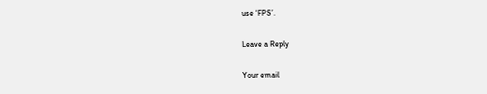use ‘FPS’.

Leave a Reply

Your email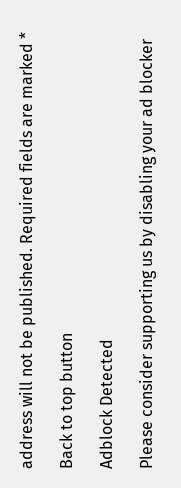address will not be published. Required fields are marked *

Back to top button

Adblock Detected

Please consider supporting us by disabling your ad blocker